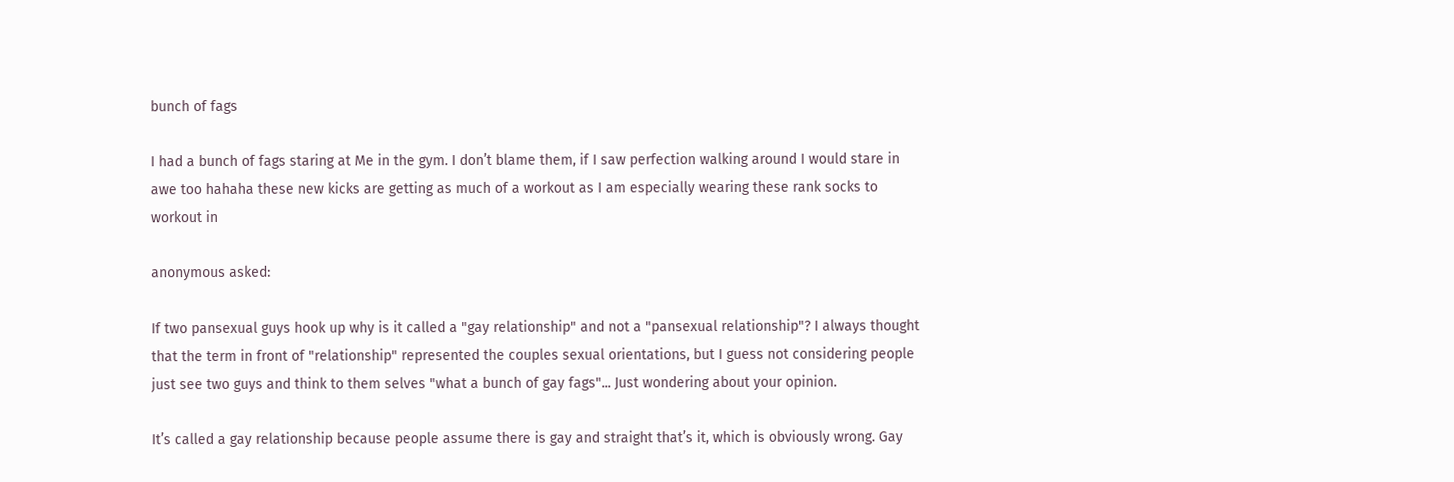bunch of fags

I had a bunch of fags staring at Me in the gym. I don’t blame them, if I saw perfection walking around I would stare in awe too hahaha these new kicks are getting as much of a workout as I am especially wearing these rank socks to workout in

anonymous asked:

If two pansexual guys hook up why is it called a "gay relationship" and not a "pansexual relationship"? I always thought that the term in front of "relationship" represented the couples sexual orientations, but I guess not considering people just see two guys and think to them selves "what a bunch of gay fags"... Just wondering about your opinion.

It’s called a gay relationship because people assume there is gay and straight that’s it, which is obviously wrong. Gay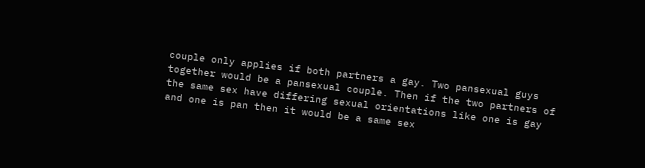couple only applies if both partners a gay. Two pansexual guys together would be a pansexual couple. Then if the two partners of the same sex have differing sexual orientations like one is gay and one is pan then it would be a same sex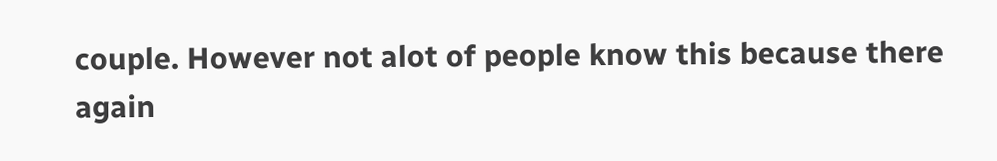couple. However not alot of people know this because there again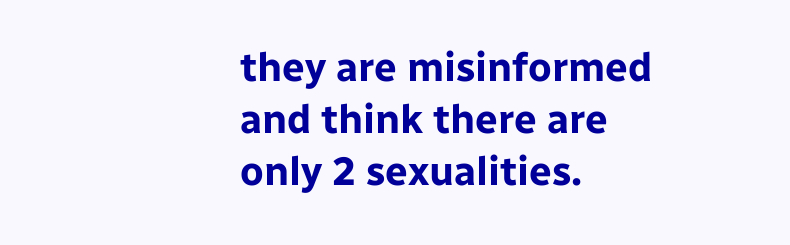they are misinformed and think there are only 2 sexualities.